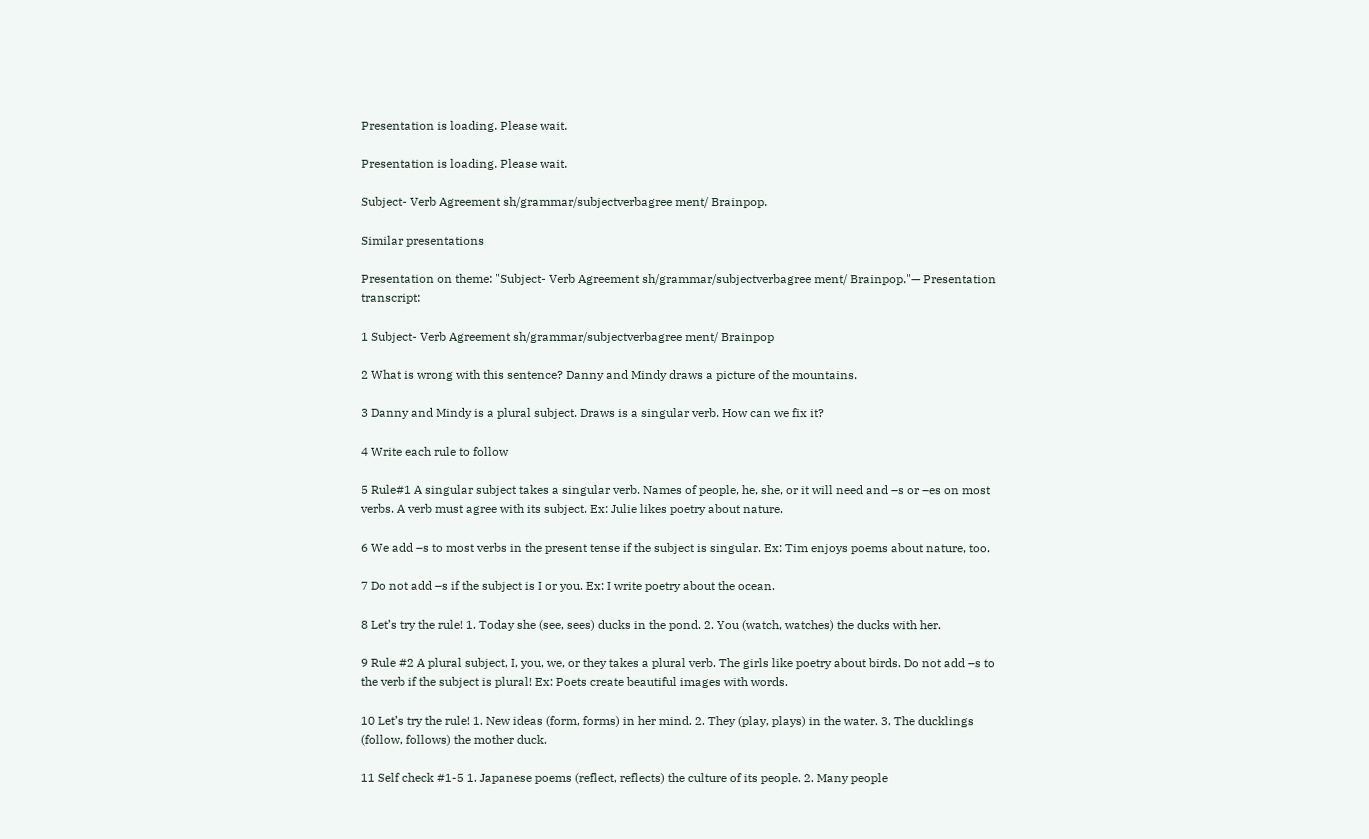Presentation is loading. Please wait.

Presentation is loading. Please wait.

Subject- Verb Agreement sh/grammar/subjectverbagree ment/ Brainpop.

Similar presentations

Presentation on theme: "Subject- Verb Agreement sh/grammar/subjectverbagree ment/ Brainpop."— Presentation transcript:

1 Subject- Verb Agreement sh/grammar/subjectverbagree ment/ Brainpop

2 What is wrong with this sentence? Danny and Mindy draws a picture of the mountains.

3 Danny and Mindy is a plural subject. Draws is a singular verb. How can we fix it?

4 Write each rule to follow

5 Rule#1 A singular subject takes a singular verb. Names of people, he, she, or it will need and –s or –es on most verbs. A verb must agree with its subject. Ex: Julie likes poetry about nature.

6 We add –s to most verbs in the present tense if the subject is singular. Ex: Tim enjoys poems about nature, too.

7 Do not add –s if the subject is I or you. Ex: I write poetry about the ocean.

8 Let’s try the rule! 1. Today she (see, sees) ducks in the pond. 2. You (watch, watches) the ducks with her.

9 Rule #2 A plural subject, I, you, we, or they takes a plural verb. The girls like poetry about birds. Do not add –s to the verb if the subject is plural! Ex: Poets create beautiful images with words.

10 Let’s try the rule! 1. New ideas (form, forms) in her mind. 2. They (play, plays) in the water. 3. The ducklings (follow, follows) the mother duck.

11 Self check #1-5 1. Japanese poems (reflect, reflects) the culture of its people. 2. Many people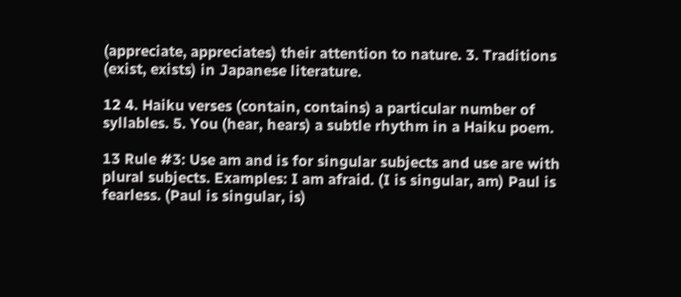(appreciate, appreciates) their attention to nature. 3. Traditions (exist, exists) in Japanese literature.

12 4. Haiku verses (contain, contains) a particular number of syllables. 5. You (hear, hears) a subtle rhythm in a Haiku poem.

13 Rule #3: Use am and is for singular subjects and use are with plural subjects. Examples: I am afraid. (I is singular, am) Paul is fearless. (Paul is singular, is)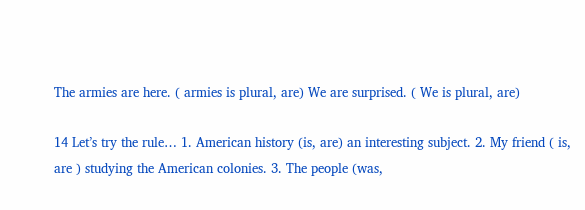The armies are here. ( armies is plural, are) We are surprised. ( We is plural, are)

14 Let’s try the rule… 1. American history (is, are) an interesting subject. 2. My friend ( is, are ) studying the American colonies. 3. The people (was,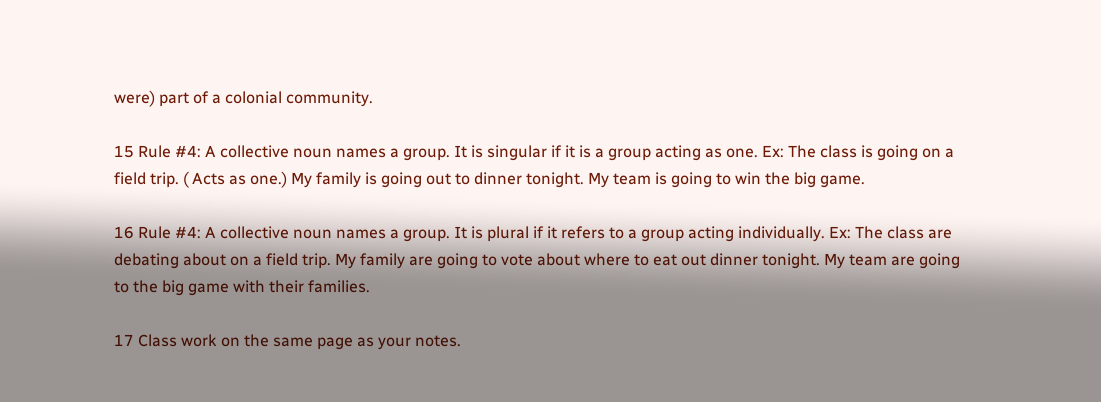were) part of a colonial community.

15 Rule #4: A collective noun names a group. It is singular if it is a group acting as one. Ex: The class is going on a field trip. ( Acts as one.) My family is going out to dinner tonight. My team is going to win the big game.

16 Rule #4: A collective noun names a group. It is plural if it refers to a group acting individually. Ex: The class are debating about on a field trip. My family are going to vote about where to eat out dinner tonight. My team are going to the big game with their families.

17 Class work on the same page as your notes.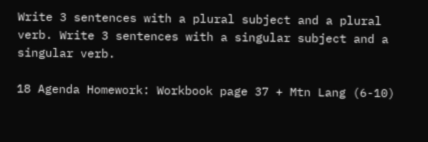Write 3 sentences with a plural subject and a plural verb. Write 3 sentences with a singular subject and a singular verb.

18 Agenda Homework: Workbook page 37 + Mtn Lang (6-10)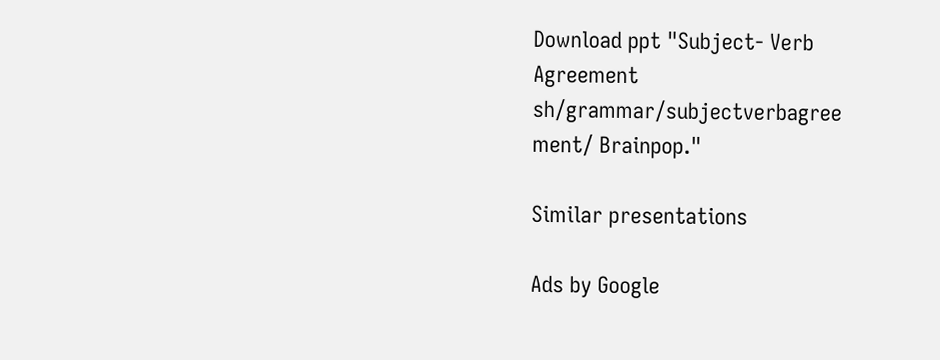Download ppt "Subject- Verb Agreement sh/grammar/subjectverbagree ment/ Brainpop."

Similar presentations

Ads by Google